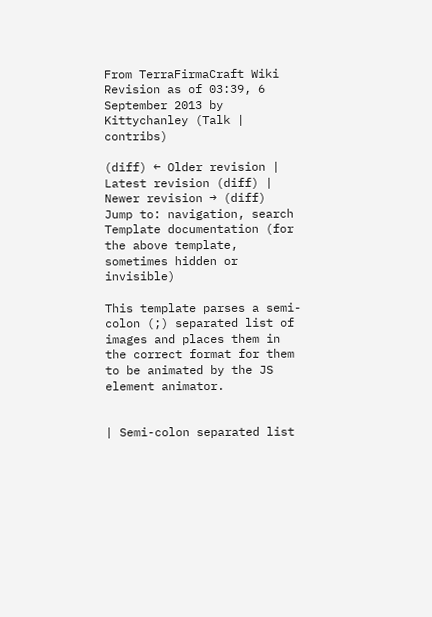From TerraFirmaCraft Wiki
Revision as of 03:39, 6 September 2013 by Kittychanley (Talk | contribs)

(diff) ← Older revision | Latest revision (diff) | Newer revision → (diff)
Jump to: navigation, search
Template documentation (for the above template, sometimes hidden or invisible)

This template parses a semi-colon (;) separated list of images and places them in the correct format for them to be animated by the JS element animator.


| Semi-colon separated list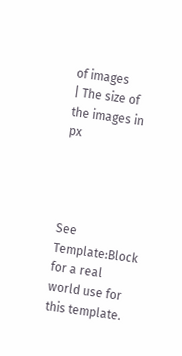of images
| The size of the images in px




See Template:Block for a real world use for this template.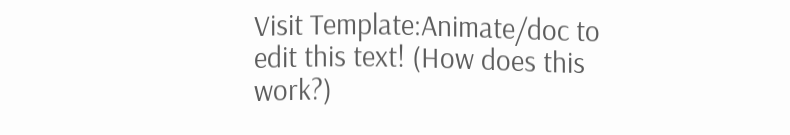Visit Template:Animate/doc to edit this text! (How does this work?)